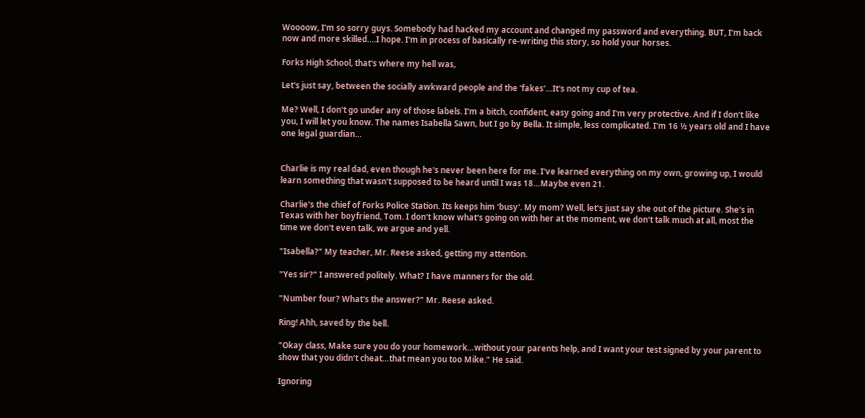Woooow, I'm so sorry guys. Somebody had hacked my account and changed my password and everything. BUT, I'm back now and more skilled….I hope. I'm in process of basically re-writing this story, so hold your horses.

Forks High School, that's where my hell was,

Let's just say, between the socially awkward people and the 'fakes'…It's not my cup of tea.

Me? Well, I don't go under any of those labels. I'm a bitch, confident, easy going and I'm very protective. And if I don't like you, I will let you know. The names Isabella Sawn, but I go by Bella. It simple, less complicated. I'm 16 ½ years old and I have one legal guardian…


Charlie is my real dad, even though he's never been here for me. I've learned everything on my own, growing up, I would learn something that wasn't supposed to be heard until I was 18…Maybe even 21.

Charlie's the chief of Forks Police Station. Its keeps him 'busy'. My mom? Well, let's just say she out of the picture. She's in Texas with her boyfriend, Tom. I don't know what's going on with her at the moment, we don't talk much at all, most the time we don't even talk, we argue and yell.

"Isabella?" My teacher, Mr. Reese asked, getting my attention.

"Yes sir?" I answered politely. What? I have manners for the old.

"Number four? What's the answer?" Mr. Reese asked.

Ring! Ahh, saved by the bell.

"Okay class, Make sure you do your homework…without your parents help, and I want your test signed by your parent to show that you didn't cheat…that mean you too Mike." He said.

Ignoring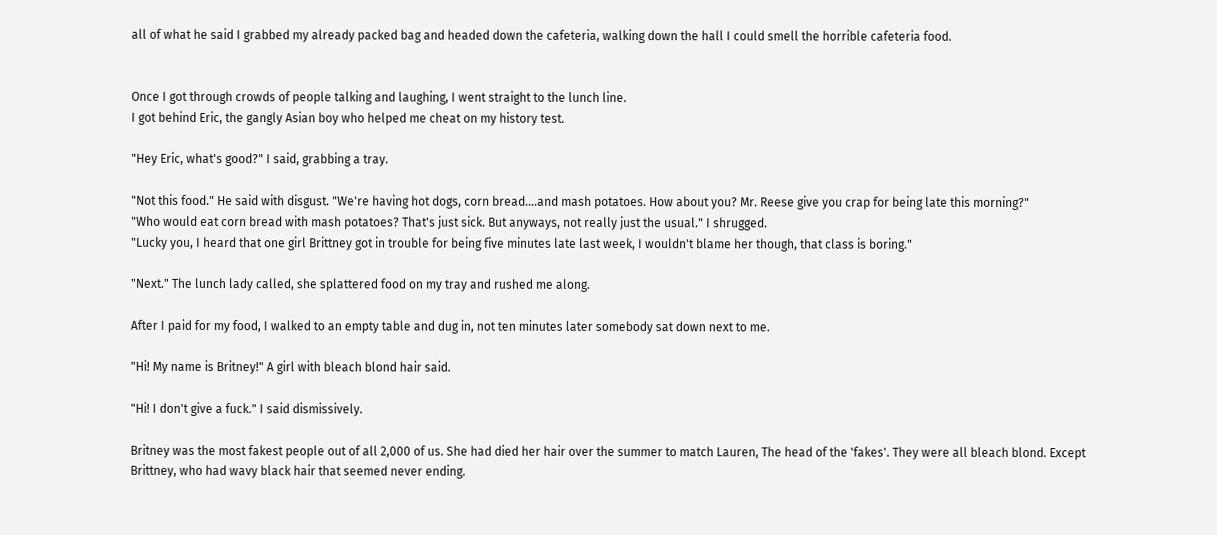all of what he said I grabbed my already packed bag and headed down the cafeteria, walking down the hall I could smell the horrible cafeteria food.


Once I got through crowds of people talking and laughing, I went straight to the lunch line.
I got behind Eric, the gangly Asian boy who helped me cheat on my history test.

"Hey Eric, what's good?" I said, grabbing a tray.

"Not this food." He said with disgust. "We're having hot dogs, corn bread….and mash potatoes. How about you? Mr. Reese give you crap for being late this morning?"
"Who would eat corn bread with mash potatoes? That's just sick. But anyways, not really just the usual." I shrugged.
"Lucky you, I heard that one girl Brittney got in trouble for being five minutes late last week, I wouldn't blame her though, that class is boring."

"Next." The lunch lady called, she splattered food on my tray and rushed me along.

After I paid for my food, I walked to an empty table and dug in, not ten minutes later somebody sat down next to me.

"Hi! My name is Britney!" A girl with bleach blond hair said.

"Hi! I don't give a fuck." I said dismissively.

Britney was the most fakest people out of all 2,000 of us. She had died her hair over the summer to match Lauren, The head of the 'fakes'. They were all bleach blond. Except Brittney, who had wavy black hair that seemed never ending.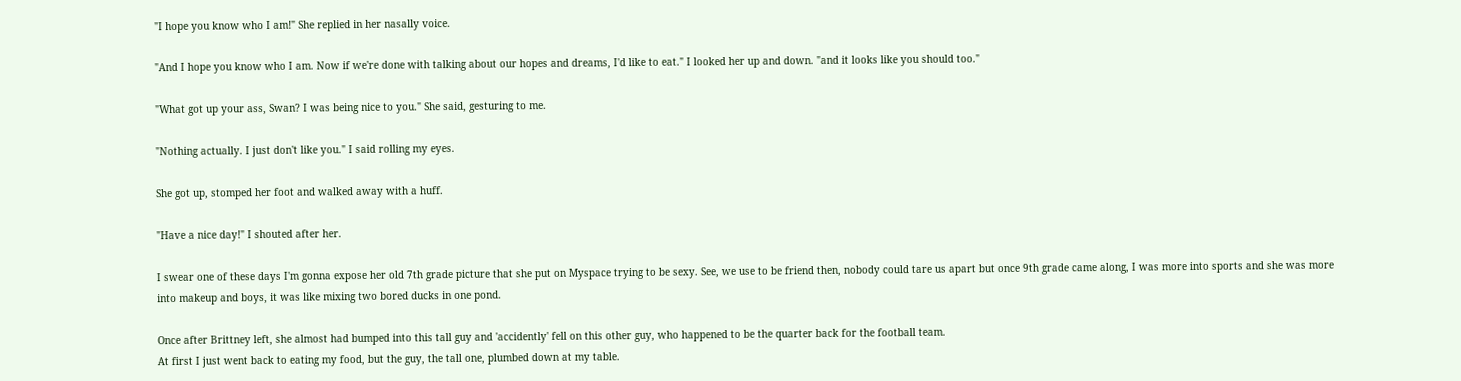"I hope you know who I am!" She replied in her nasally voice.

"And I hope you know who I am. Now if we're done with talking about our hopes and dreams, I'd like to eat." I looked her up and down. "and it looks like you should too."

"What got up your ass, Swan? I was being nice to you." She said, gesturing to me.

"Nothing actually. I just don't like you." I said rolling my eyes.

She got up, stomped her foot and walked away with a huff.

"Have a nice day!" I shouted after her.

I swear one of these days I'm gonna expose her old 7th grade picture that she put on Myspace trying to be sexy. See, we use to be friend then, nobody could tare us apart but once 9th grade came along, I was more into sports and she was more into makeup and boys, it was like mixing two bored ducks in one pond.

Once after Brittney left, she almost had bumped into this tall guy and 'accidently' fell on this other guy, who happened to be the quarter back for the football team.
At first I just went back to eating my food, but the guy, the tall one, plumbed down at my table.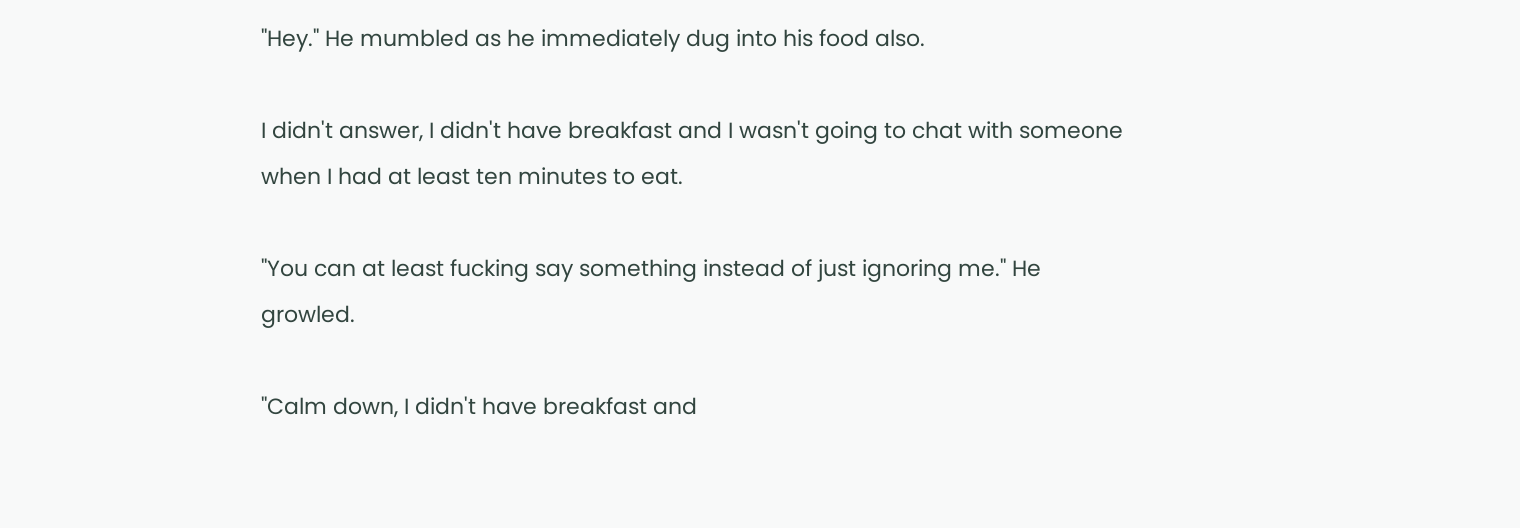"Hey." He mumbled as he immediately dug into his food also.

I didn't answer, I didn't have breakfast and I wasn't going to chat with someone when I had at least ten minutes to eat.

"You can at least fucking say something instead of just ignoring me." He growled.

"Calm down, I didn't have breakfast and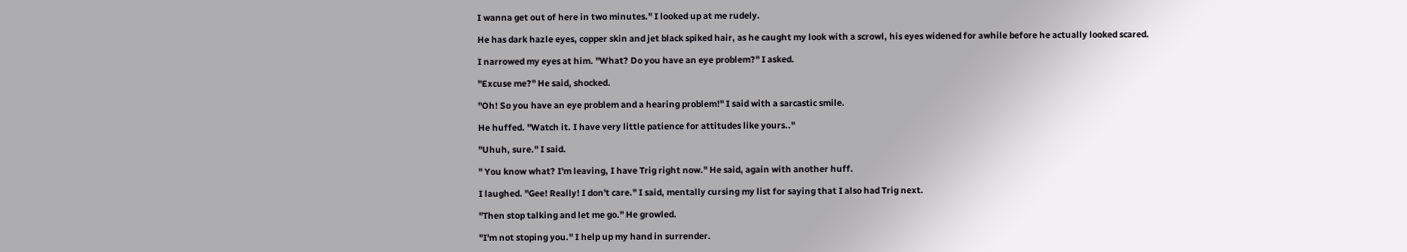I wanna get out of here in two minutes." I looked up at me rudely.

He has dark hazle eyes, copper skin and jet black spiked hair, as he caught my look with a scrowl, his eyes widened for awhile before he actually looked scared.

I narrowed my eyes at him. "What? Do you have an eye problem?" I asked.

"Excuse me?" He said, shocked.

"Oh! So you have an eye problem and a hearing problem!" I said with a sarcastic smile.

He huffed. "Watch it. I have very little patience for attitudes like yours.."

"Uhuh, sure." I said.

" You know what? I'm leaving, I have Trig right now." He said, again with another huff.

I laughed. "Gee! Really! I don't care." I said, mentally cursing my list for saying that I also had Trig next.

"Then stop talking and let me go." He growled.

"I'm not stoping you." I help up my hand in surrender.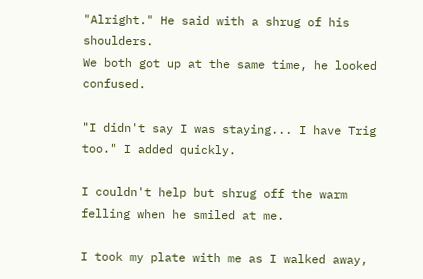"Alright." He said with a shrug of his shoulders.
We both got up at the same time, he looked confused.

"I didn't say I was staying... I have Trig too." I added quickly.

I couldn't help but shrug off the warm felling when he smiled at me.

I took my plate with me as I walked away,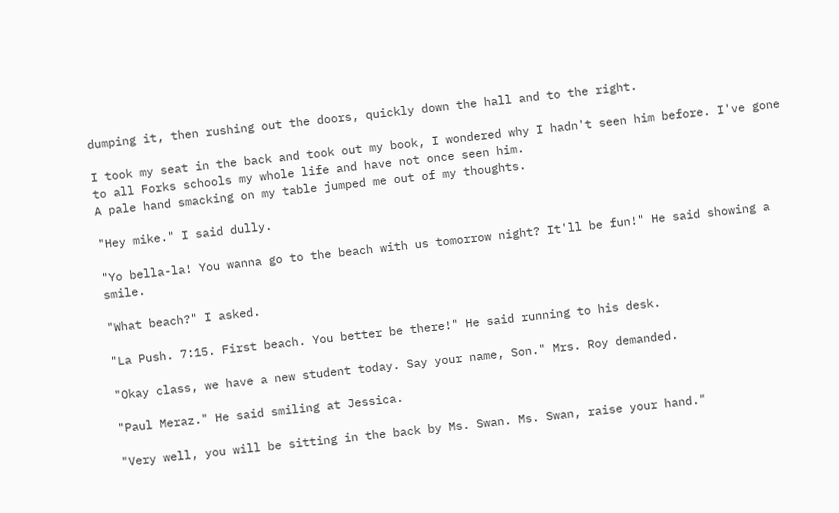dumping it, then rushing out the doors, quickly down the hall and to the right.

I took my seat in the back and took out my book, I wondered why I hadn't seen him before. I've gone to all Forks schools my whole life and have not once seen him.
A pale hand smacking on my table jumped me out of my thoughts.

"Hey mike." I said dully.

"Yo bella-la! You wanna go to the beach with us tomorrow night? It'll be fun!" He said showing a smile.

"What beach?" I asked.

"La Push. 7:15. First beach. You better be there!" He said running to his desk.

"Okay class, we have a new student today. Say your name, Son." Mrs. Roy demanded.

"Paul Meraz." He said smiling at Jessica.

"Very well, you will be sitting in the back by Ms. Swan. Ms. Swan, raise your hand."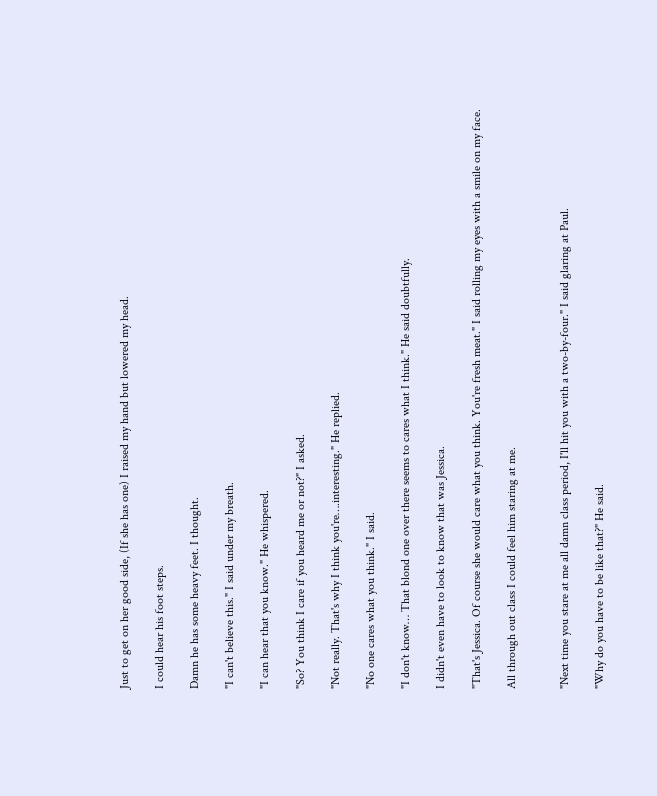Just to get on her good side, (If she has one) I raised my hand but lowered my head.

I could hear his foot steps.

Damn he has some heavy feet. I thought.

"I can't believe this." I said under my breath.

"I can hear that you know." He whispered.

"So? You think I care if you heard me or not?" I asked.

"Not really. That's why I think you're….interesting." He replied.

"No one cares what you think." I said.

"I don't know… That blond one over there seems to cares what I think." He said doubtfully.

I didn't even have to look to know that was Jessica.

"That's Jessica. Of course she would care what you think. You're fresh meat." I said rolling my eyes with a smile on my face.

All through out class I could feel him staring at me.


"Next time you stare at me all damn class period, I'll hit you with a two-by-four." I said glaring at Paul.

"Why do you have to be like that?" He said.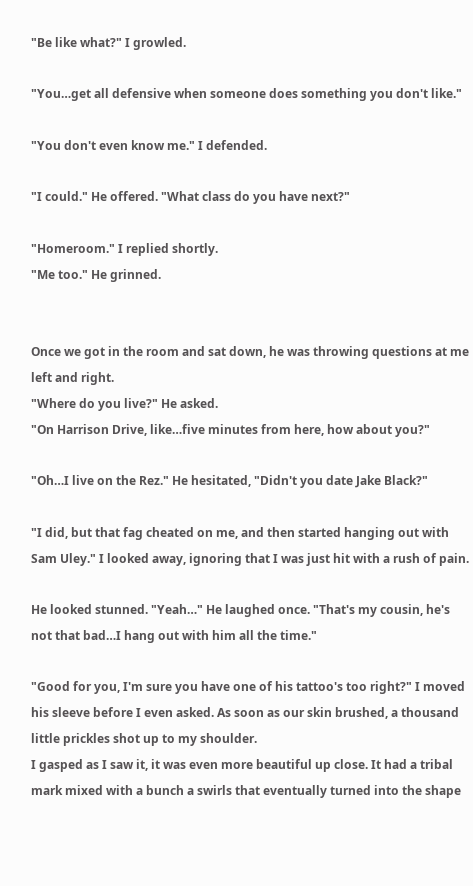"Be like what?" I growled.

"You…get all defensive when someone does something you don't like."

"You don't even know me." I defended.

"I could." He offered. "What class do you have next?"

"Homeroom." I replied shortly.
"Me too." He grinned.


Once we got in the room and sat down, he was throwing questions at me left and right.
"Where do you live?" He asked.
"On Harrison Drive, like…five minutes from here, how about you?"

"Oh…I live on the Rez." He hesitated, "Didn't you date Jake Black?"

"I did, but that fag cheated on me, and then started hanging out with Sam Uley." I looked away, ignoring that I was just hit with a rush of pain.

He looked stunned. "Yeah…" He laughed once. "That's my cousin, he's not that bad…I hang out with him all the time."

"Good for you, I'm sure you have one of his tattoo's too right?" I moved his sleeve before I even asked. As soon as our skin brushed, a thousand little prickles shot up to my shoulder.
I gasped as I saw it, it was even more beautiful up close. It had a tribal mark mixed with a bunch a swirls that eventually turned into the shape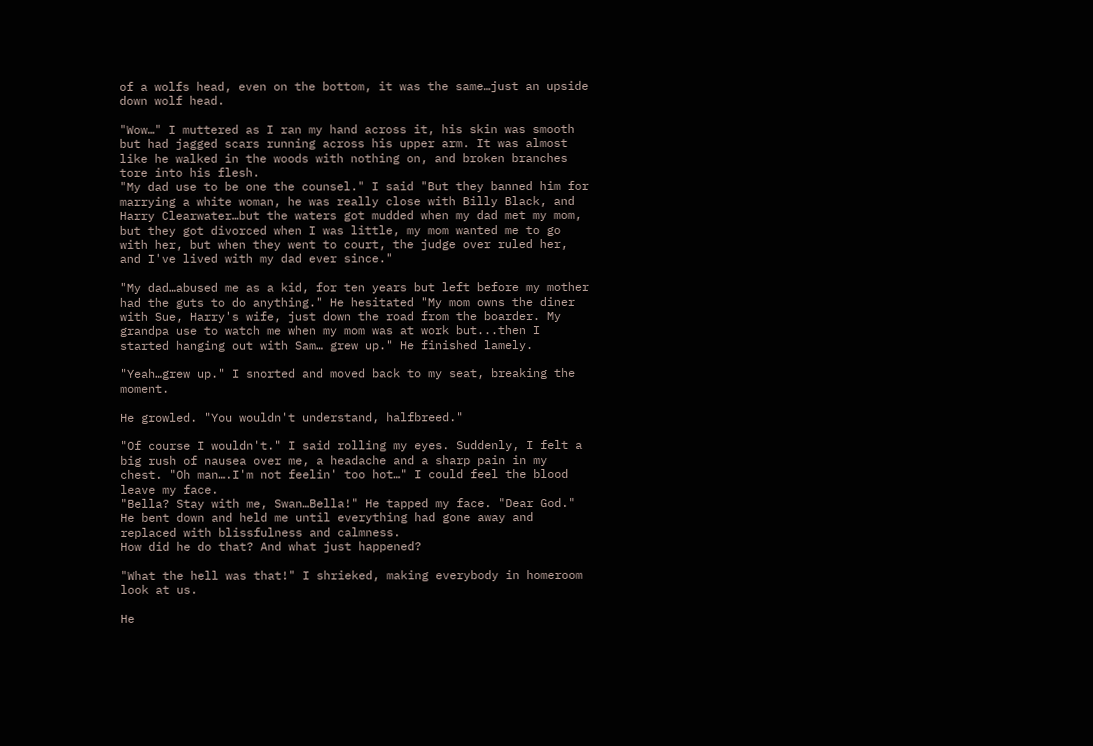of a wolfs head, even on the bottom, it was the same…just an upside down wolf head.

"Wow…" I muttered as I ran my hand across it, his skin was smooth but had jagged scars running across his upper arm. It was almost like he walked in the woods with nothing on, and broken branches tore into his flesh.
"My dad use to be one the counsel." I said "But they banned him for marrying a white woman, he was really close with Billy Black, and Harry Clearwater…but the waters got mudded when my dad met my mom, but they got divorced when I was little, my mom wanted me to go with her, but when they went to court, the judge over ruled her, and I've lived with my dad ever since."

"My dad…abused me as a kid, for ten years but left before my mother had the guts to do anything." He hesitated "My mom owns the diner with Sue, Harry's wife, just down the road from the boarder. My grandpa use to watch me when my mom was at work but...then I started hanging out with Sam… grew up." He finished lamely.

"Yeah…grew up." I snorted and moved back to my seat, breaking the moment.

He growled. "You wouldn't understand, halfbreed."

"Of course I wouldn't." I said rolling my eyes. Suddenly, I felt a big rush of nausea over me, a headache and a sharp pain in my chest. "Oh man….I'm not feelin' too hot…" I could feel the blood leave my face.
"Bella? Stay with me, Swan…Bella!" He tapped my face. "Dear God."
He bent down and held me until everything had gone away and replaced with blissfulness and calmness.
How did he do that? And what just happened?

"What the hell was that!" I shrieked, making everybody in homeroom look at us.

He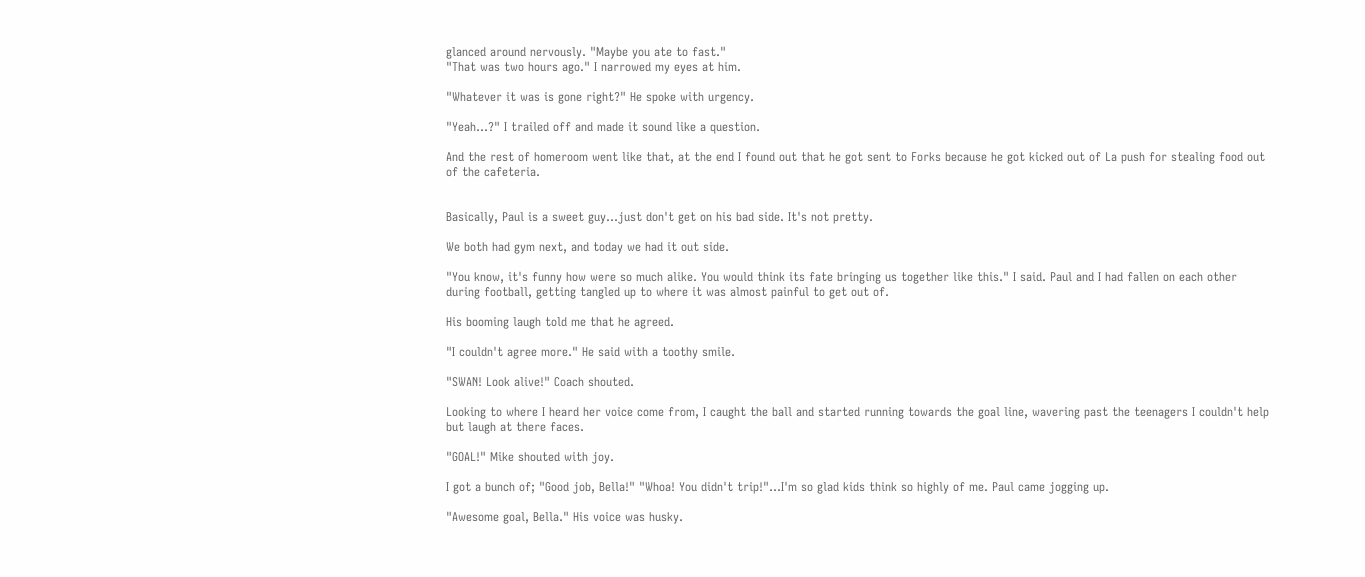glanced around nervously. "Maybe you ate to fast."
"That was two hours ago." I narrowed my eyes at him.

"Whatever it was is gone right?" He spoke with urgency.

"Yeah…?" I trailed off and made it sound like a question.

And the rest of homeroom went like that, at the end I found out that he got sent to Forks because he got kicked out of La push for stealing food out of the cafeteria.


Basically, Paul is a sweet guy…just don't get on his bad side. It's not pretty.

We both had gym next, and today we had it out side.

"You know, it's funny how were so much alike. You would think its fate bringing us together like this." I said. Paul and I had fallen on each other during football, getting tangled up to where it was almost painful to get out of.

His booming laugh told me that he agreed.

"I couldn't agree more." He said with a toothy smile.

"SWAN! Look alive!" Coach shouted.

Looking to where I heard her voice come from, I caught the ball and started running towards the goal line, wavering past the teenagers I couldn't help but laugh at there faces.

"GOAL!" Mike shouted with joy.

I got a bunch of; "Good job, Bella!" "Whoa! You didn't trip!"…I'm so glad kids think so highly of me. Paul came jogging up.

"Awesome goal, Bella." His voice was husky.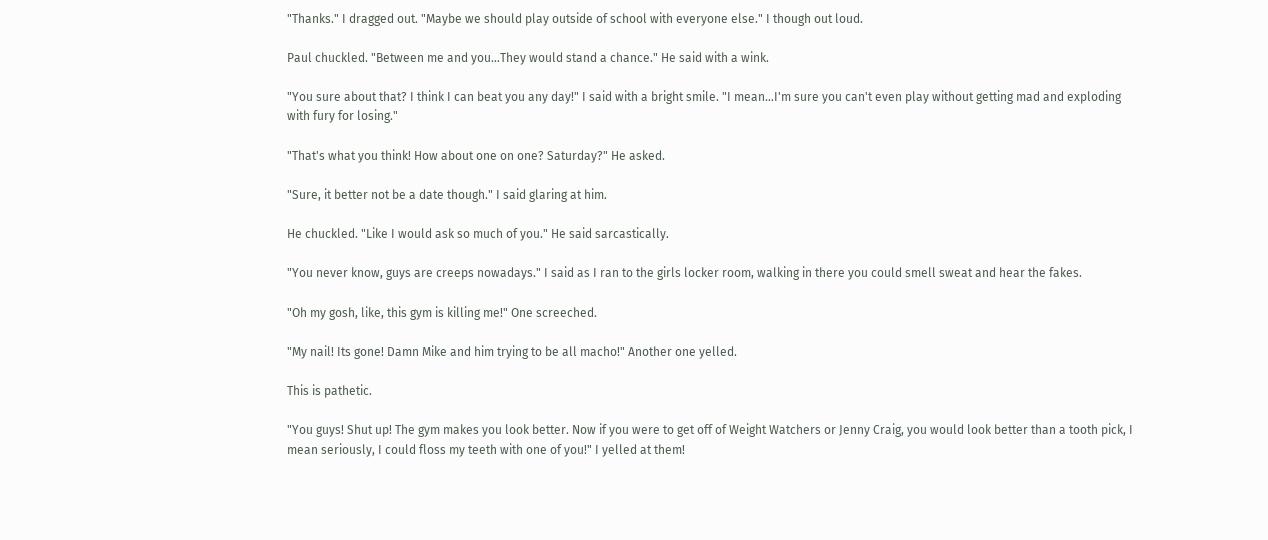"Thanks." I dragged out. "Maybe we should play outside of school with everyone else." I though out loud.

Paul chuckled. "Between me and you…They would stand a chance." He said with a wink.

"You sure about that? I think I can beat you any day!" I said with a bright smile. "I mean…I'm sure you can't even play without getting mad and exploding with fury for losing."

"That's what you think! How about one on one? Saturday?" He asked.

"Sure, it better not be a date though." I said glaring at him.

He chuckled. "Like I would ask so much of you." He said sarcastically.

"You never know, guys are creeps nowadays." I said as I ran to the girls locker room, walking in there you could smell sweat and hear the fakes.

"Oh my gosh, like, this gym is killing me!" One screeched.

"My nail! Its gone! Damn Mike and him trying to be all macho!" Another one yelled.

This is pathetic.

"You guys! Shut up! The gym makes you look better. Now if you were to get off of Weight Watchers or Jenny Craig, you would look better than a tooth pick, I mean seriously, I could floss my teeth with one of you!" I yelled at them!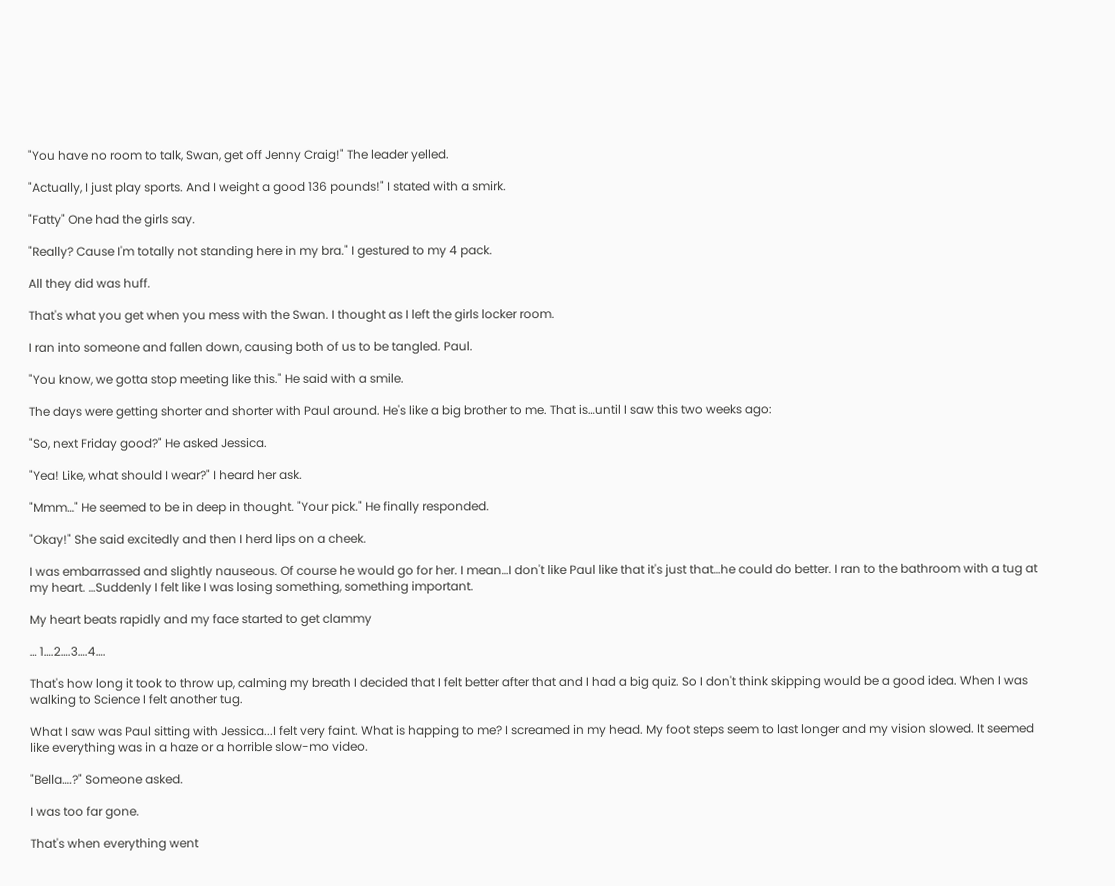"You have no room to talk, Swan, get off Jenny Craig!" The leader yelled.

"Actually, I just play sports. And I weight a good 136 pounds!" I stated with a smirk.

"Fatty" One had the girls say.

"Really? Cause I'm totally not standing here in my bra." I gestured to my 4 pack.

All they did was huff.

That's what you get when you mess with the Swan. I thought as I left the girls locker room.

I ran into someone and fallen down, causing both of us to be tangled. Paul.

"You know, we gotta stop meeting like this." He said with a smile.

The days were getting shorter and shorter with Paul around. He's like a big brother to me. That is…until I saw this two weeks ago:

"So, next Friday good?" He asked Jessica.

"Yea! Like, what should I wear?" I heard her ask.

"Mmm…" He seemed to be in deep in thought. "Your pick." He finally responded.

"Okay!" She said excitedly and then I herd lips on a cheek.

I was embarrassed and slightly nauseous. Of course he would go for her. I mean…I don't like Paul like that it's just that…he could do better. I ran to the bathroom with a tug at my heart. …Suddenly I felt like I was losing something, something important.

My heart beats rapidly and my face started to get clammy

… 1….2….3….4….

That's how long it took to throw up, calming my breath I decided that I felt better after that and I had a big quiz. So I don't think skipping would be a good idea. When I was walking to Science I felt another tug.

What I saw was Paul sitting with Jessica...I felt very faint. What is happing to me? I screamed in my head. My foot steps seem to last longer and my vision slowed. It seemed like everything was in a haze or a horrible slow-mo video.

"Bella….?" Someone asked.

I was too far gone.

That's when everything went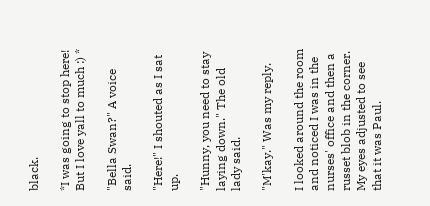black.

*I was going to stop here! But I love yall to much :) *

"Bella Swan?" A voice said.

"Here!" I shouted as I sat up.

"Hunny, you need to stay laying down." The old lady said.

"M'kay." Was my reply.

I looked around the room and noticed I was in the nurses' office and then a russet blob in the corner. My eyes adjusted to see that it was Paul.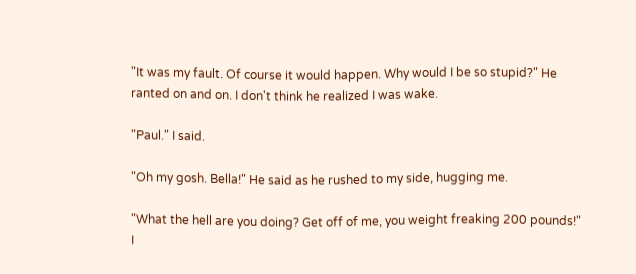"It was my fault. Of course it would happen. Why would I be so stupid?" He ranted on and on. I don't think he realized I was wake.

"Paul." I said.

"Oh my gosh. Bella!" He said as he rushed to my side, hugging me.

"What the hell are you doing? Get off of me, you weight freaking 200 pounds!" I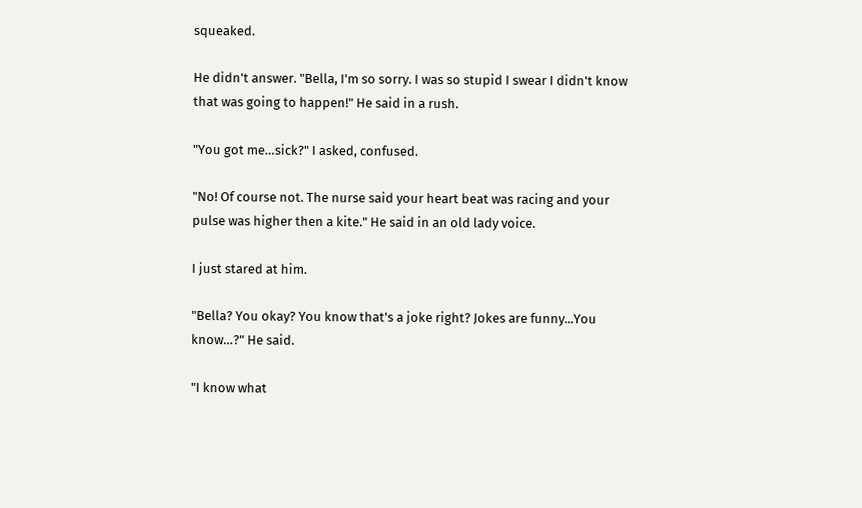squeaked.

He didn't answer. "Bella, I'm so sorry. I was so stupid I swear I didn't know that was going to happen!" He said in a rush.

"You got me…sick?" I asked, confused.

"No! Of course not. The nurse said your heart beat was racing and your pulse was higher then a kite." He said in an old lady voice.

I just stared at him.

"Bella? You okay? You know that's a joke right? Jokes are funny...You know…?" He said.

"I know what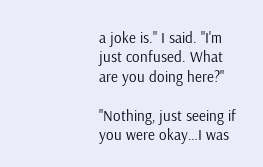a joke is." I said. "I'm just confused. What are you doing here?"

"Nothing, just seeing if you were okay…I was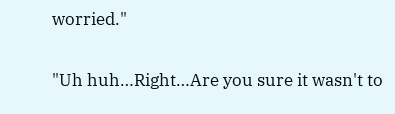worried."

"Uh huh…Right…Are you sure it wasn't to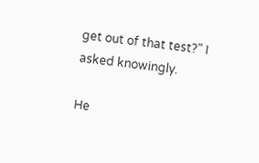get out of that test?" I asked knowingly.

He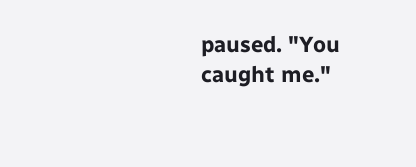paused. "You caught me."